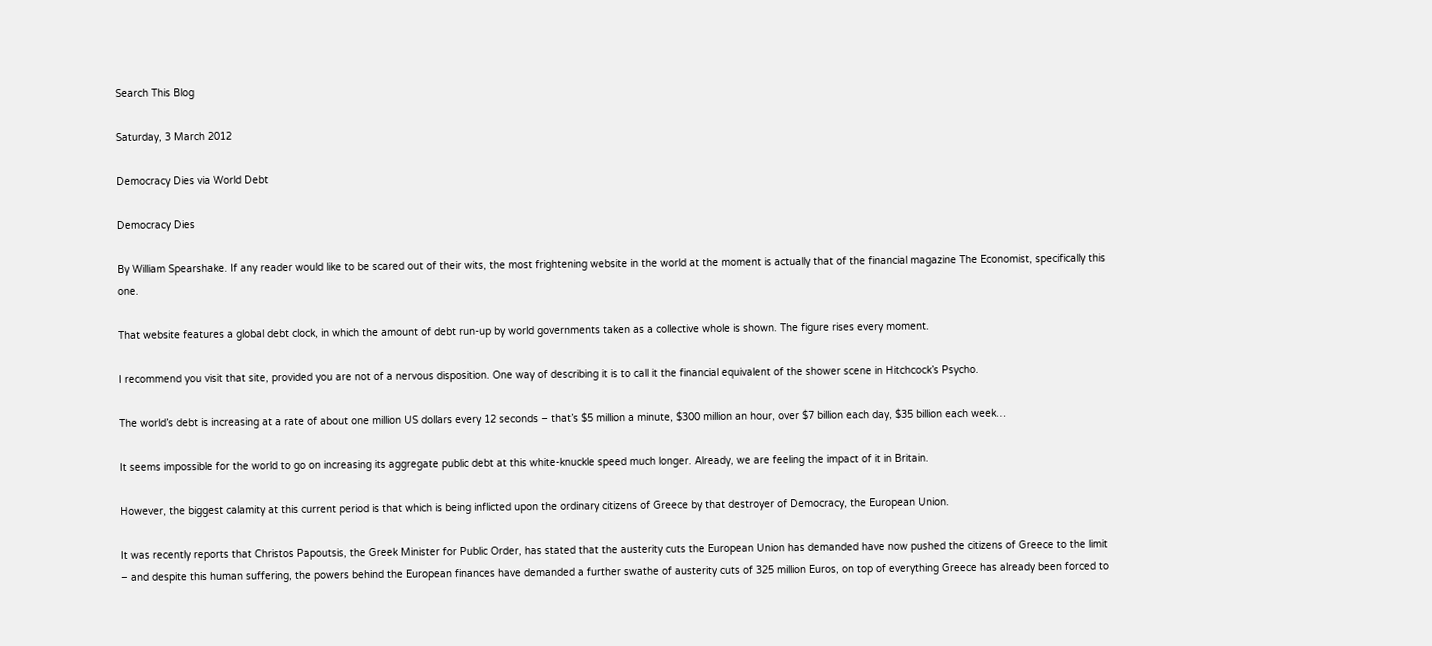Search This Blog

Saturday, 3 March 2012

Democracy Dies via World Debt

Democracy Dies

By William Spearshake. If any reader would like to be scared out of their wits, the most frightening website in the world at the moment is actually that of the financial magazine The Economist, specifically this one.

That website features a global debt clock, in which the amount of debt run-up by world governments taken as a collective whole is shown. The figure rises every moment.

I recommend you visit that site, provided you are not of a nervous disposition. One way of describing it is to call it the financial equivalent of the shower scene in Hitchcock’s Psycho.

The world’s debt is increasing at a rate of about one million US dollars every 12 seconds – that’s $5 million a minute, $300 million an hour, over $7 billion each day, $35 billion each week…

It seems impossible for the world to go on increasing its aggregate public debt at this white-knuckle speed much longer. Already, we are feeling the impact of it in Britain.

However, the biggest calamity at this current period is that which is being inflicted upon the ordinary citizens of Greece by that destroyer of Democracy, the European Union.

It was recently reports that Christos Papoutsis, the Greek Minister for Public Order, has stated that the austerity cuts the European Union has demanded have now pushed the citizens of Greece to the limit – and despite this human suffering, the powers behind the European finances have demanded a further swathe of austerity cuts of 325 million Euros, on top of everything Greece has already been forced to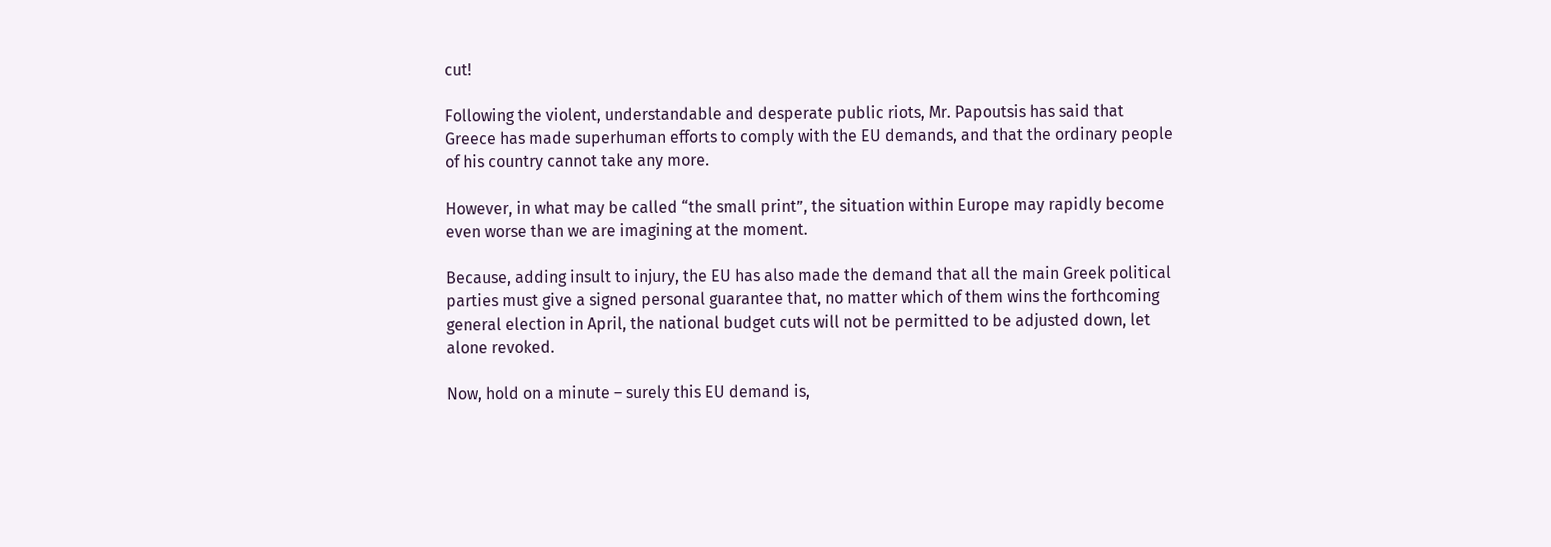cut!

Following the violent, understandable and desperate public riots, Mr. Papoutsis has said that Greece has made superhuman efforts to comply with the EU demands, and that the ordinary people of his country cannot take any more.

However, in what may be called “the small print”, the situation within Europe may rapidly become even worse than we are imagining at the moment.

Because, adding insult to injury, the EU has also made the demand that all the main Greek political parties must give a signed personal guarantee that, no matter which of them wins the forthcoming general election in April, the national budget cuts will not be permitted to be adjusted down, let alone revoked.

Now, hold on a minute – surely this EU demand is,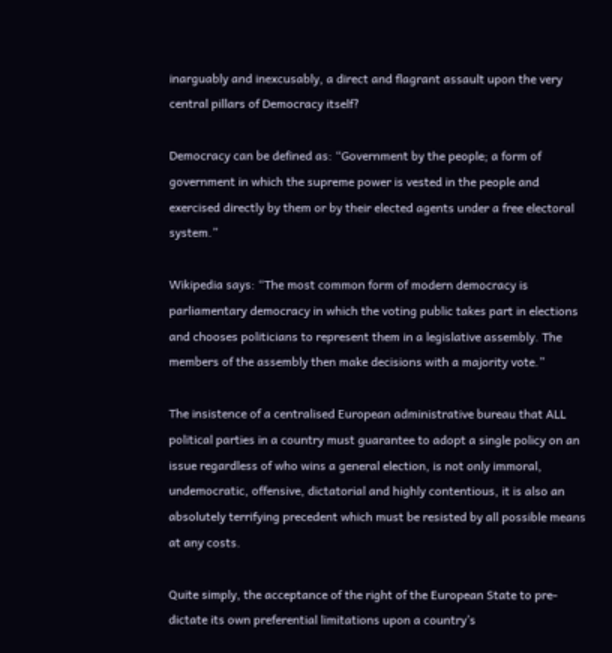inarguably and inexcusably, a direct and flagrant assault upon the very central pillars of Democracy itself?

Democracy can be defined as: “Government by the people; a form of government in which the supreme power is vested in the people and exercised directly by them or by their elected agents under a free electoral system.”

Wikipedia says: “The most common form of modern democracy is parliamentary democracy in which the voting public takes part in elections and chooses politicians to represent them in a legislative assembly. The members of the assembly then make decisions with a majority vote.”

The insistence of a centralised European administrative bureau that ALL political parties in a country must guarantee to adopt a single policy on an issue regardless of who wins a general election, is not only immoral, undemocratic, offensive, dictatorial and highly contentious, it is also an absolutely terrifying precedent which must be resisted by all possible means at any costs.

Quite simply, the acceptance of the right of the European State to pre-dictate its own preferential limitations upon a country’s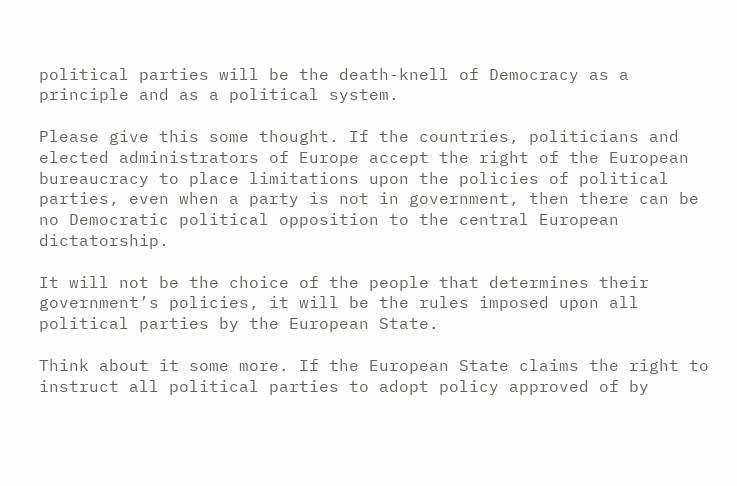political parties will be the death-knell of Democracy as a principle and as a political system.

Please give this some thought. If the countries, politicians and elected administrators of Europe accept the right of the European bureaucracy to place limitations upon the policies of political parties, even when a party is not in government, then there can be no Democratic political opposition to the central European dictatorship.

It will not be the choice of the people that determines their government’s policies, it will be the rules imposed upon all political parties by the European State.

Think about it some more. If the European State claims the right to instruct all political parties to adopt policy approved of by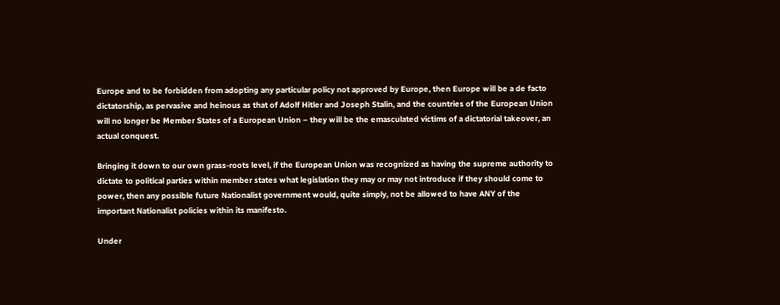Europe and to be forbidden from adopting any particular policy not approved by Europe, then Europe will be a de facto dictatorship, as pervasive and heinous as that of Adolf Hitler and Joseph Stalin, and the countries of the European Union will no longer be Member States of a European Union – they will be the emasculated victims of a dictatorial takeover, an actual conquest.

Bringing it down to our own grass-roots level, if the European Union was recognized as having the supreme authority to dictate to political parties within member states what legislation they may or may not introduce if they should come to power, then any possible future Nationalist government would, quite simply, not be allowed to have ANY of the important Nationalist policies within its manifesto.

Under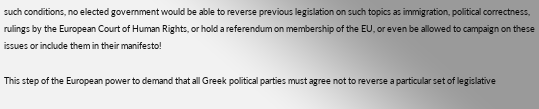such conditions, no elected government would be able to reverse previous legislation on such topics as immigration, political correctness, rulings by the European Court of Human Rights, or hold a referendum on membership of the EU, or even be allowed to campaign on these issues or include them in their manifesto!

This step of the European power to demand that all Greek political parties must agree not to reverse a particular set of legislative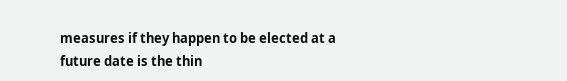measures if they happen to be elected at a future date is the thin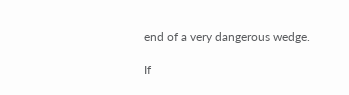end of a very dangerous wedge.

If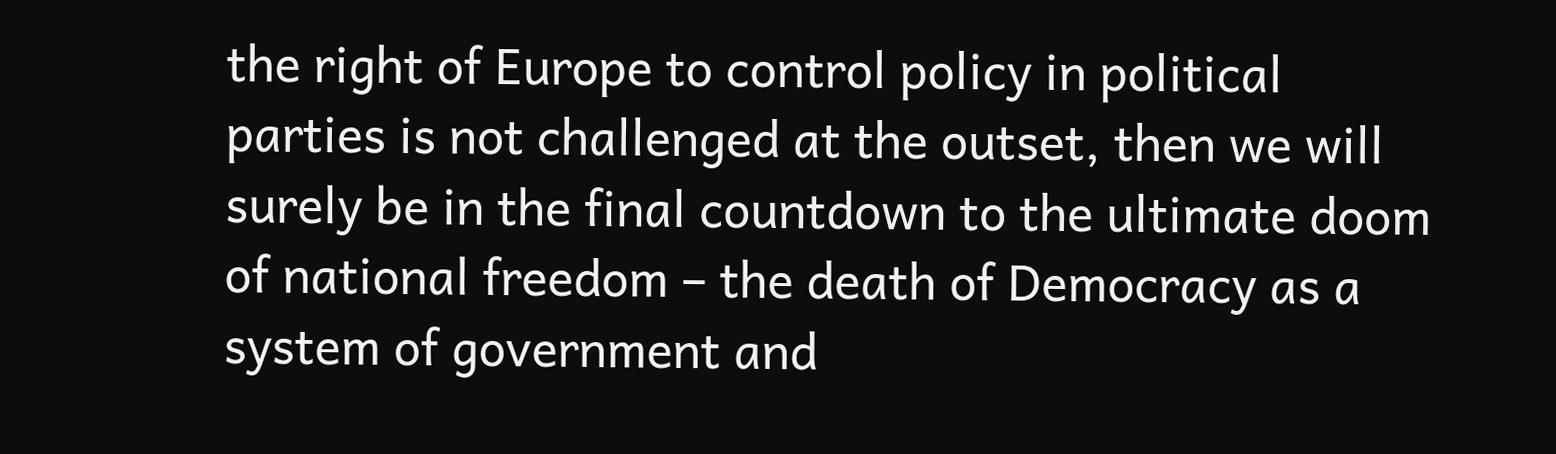the right of Europe to control policy in political parties is not challenged at the outset, then we will surely be in the final countdown to the ultimate doom of national freedom – the death of Democracy as a system of government and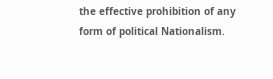the effective prohibition of any form of political Nationalism.